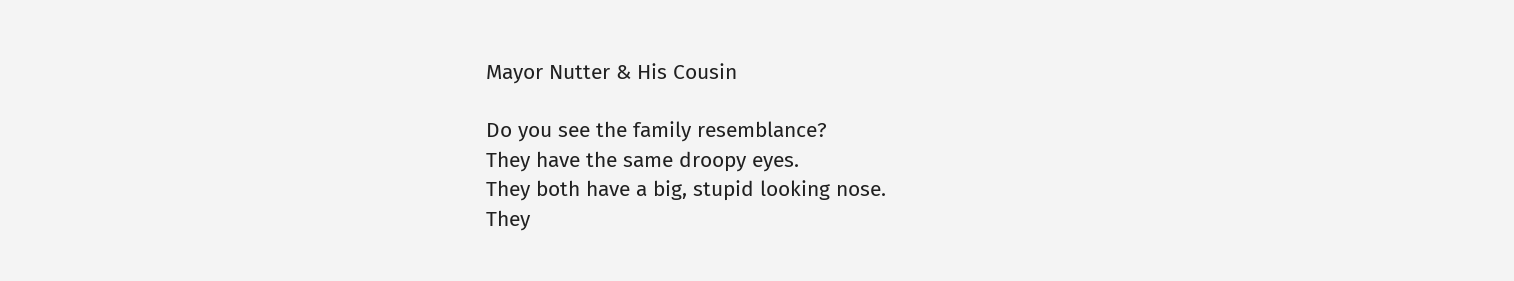Mayor Nutter & His Cousin

Do you see the family resemblance?
They have the same droopy eyes.
They both have a big, stupid looking nose.
They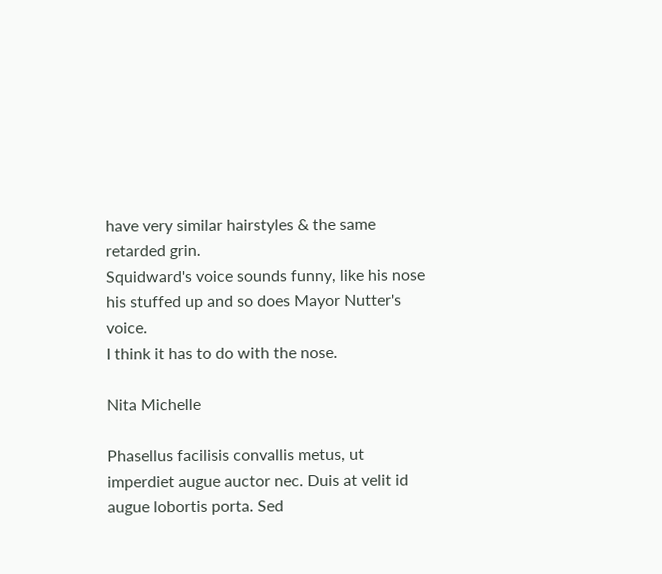have very similar hairstyles & the same retarded grin.
Squidward's voice sounds funny, like his nose his stuffed up and so does Mayor Nutter's voice.
I think it has to do with the nose.

Nita Michelle

Phasellus facilisis convallis metus, ut imperdiet augue auctor nec. Duis at velit id augue lobortis porta. Sed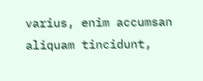varius, enim accumsan aliquam tincidunt,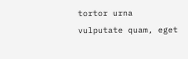tortor urna vulputate quam, eget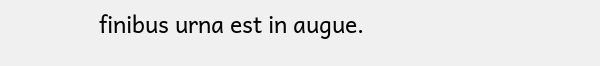finibus urna est in augue.